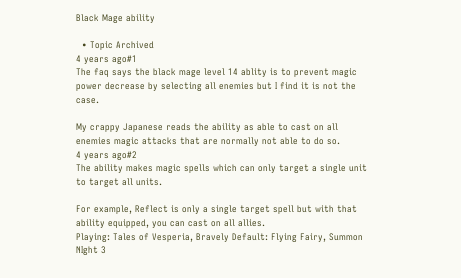Black Mage ability

  • Topic Archived
4 years ago#1
The faq says the black mage level 14 ablity is to prevent magic power decrease by selecting all enemies but I find it is not the case.

My crappy Japanese reads the ability as able to cast on all enemies magic attacks that are normally not able to do so.
4 years ago#2
The ability makes magic spells which can only target a single unit to target all units.

For example, Reflect is only a single target spell but with that ability equipped, you can cast on all allies.
Playing: Tales of Vesperia, Bravely Default: Flying Fairy, Summon NIght 3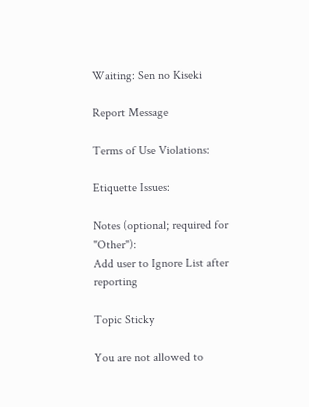Waiting: Sen no Kiseki

Report Message

Terms of Use Violations:

Etiquette Issues:

Notes (optional; required for "Other"):
Add user to Ignore List after reporting

Topic Sticky

You are not allowed to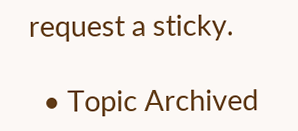request a sticky.

  • Topic Archived